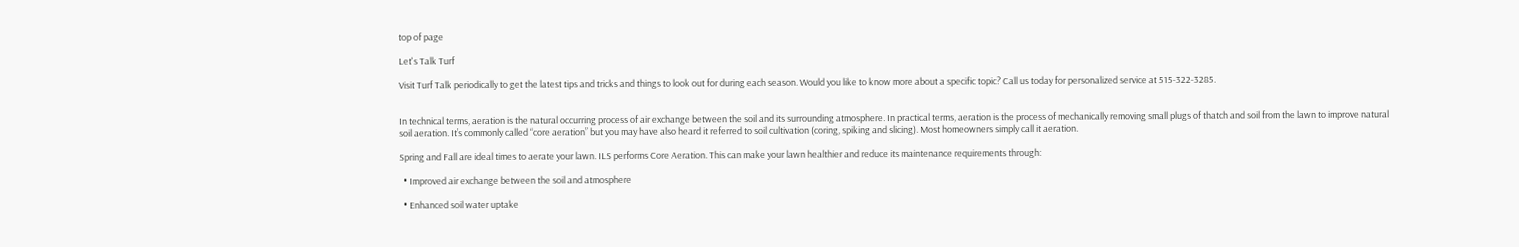top of page

Let's Talk Turf

Visit Turf Talk periodically to get the latest tips and tricks and things to look out for during each season. Would you like to know more about a specific topic? Call us today for personalized service at 515-322-3285.


In technical terms, aeration is the natural occurring process of air exchange between the soil and its surrounding atmosphere. In practical terms, aeration is the process of mechanically removing small plugs of thatch and soil from the lawn to improve natural soil aeration. It’s commonly called “core aeration” but you may have also heard it referred to soil cultivation (coring, spiking and slicing). Most homeowners simply call it aeration.

Spring and Fall are ideal times to aerate your lawn. ILS performs Core Aeration. This can make your lawn healthier and reduce its maintenance requirements through:

  • Improved air exchange between the soil and atmosphere

  • Enhanced soil water uptake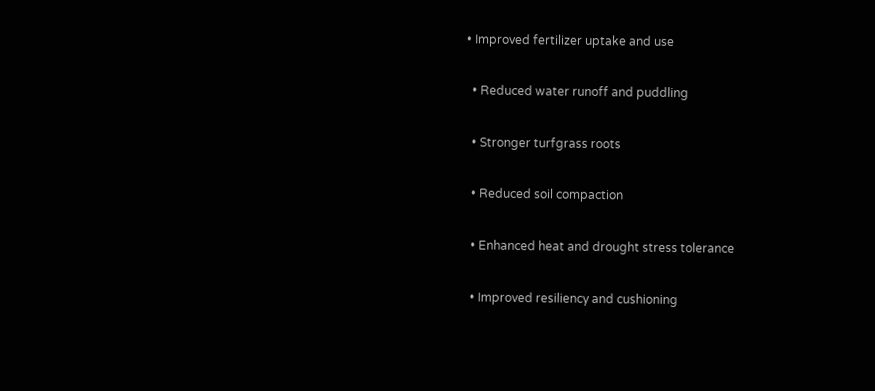• Improved fertilizer uptake and use

  • Reduced water runoff and puddling

  • Stronger turfgrass roots

  • Reduced soil compaction

  • Enhanced heat and drought stress tolerance

  • Improved resiliency and cushioning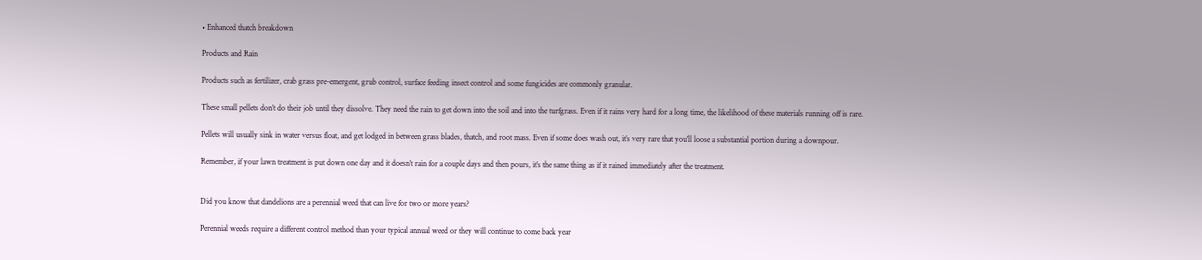• Enhanced thatch breakdown

Products and Rain

Products such as fertilizer, crab grass pre-emergent, grub control, surface feeding insect control and some fungicides are commonly granular.

These small pellets don’t do their job until they dissolve. They need the rain to get down into the soil and into the turfgrass. Even if it rains very hard for a long time, the likelihood of these materials running off is rare.

Pellets will usually sink in water versus float, and get lodged in between grass blades, thatch, and root mass. Even if some does wash out, it’s very rare that you’ll loose a substantial portion during a downpour.

Remember, if your lawn treatment is put down one day and it doesn’t rain for a couple days and then pours, it’s the same thing as if it rained immediately after the treatment.


Did you know that dandelions are a perennial weed that can live for two or more years?

Perennial weeds require a different control method than your typical annual weed or they will continue to come back year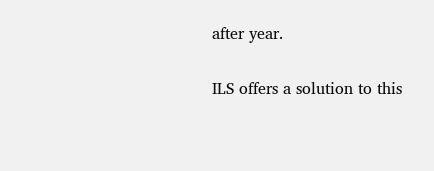after year.

ILS offers a solution to this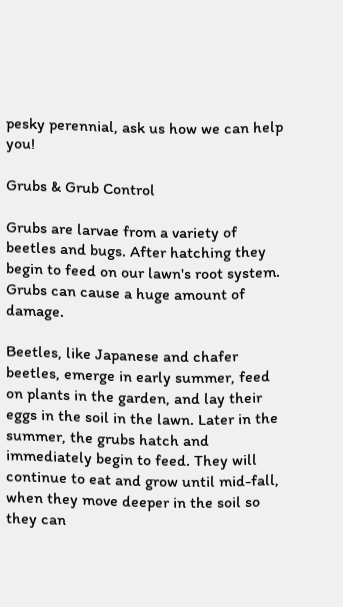pesky perennial, ask us how we can help you!

Grubs & Grub Control

Grubs are larvae from a variety of beetles and bugs. After hatching they begin to feed on our lawn's root system. Grubs can cause a huge amount of damage.

Beetles, like Japanese and chafer beetles, emerge in early summer, feed on plants in the garden, and lay their eggs in the soil in the lawn. Later in the summer, the grubs hatch and immediately begin to feed. They will continue to eat and grow until mid-fall, when they move deeper in the soil so they can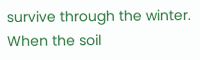survive through the winter. When the soil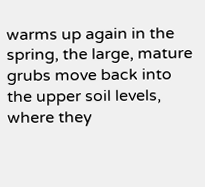warms up again in the spring, the large, mature grubs move back into the upper soil levels, where they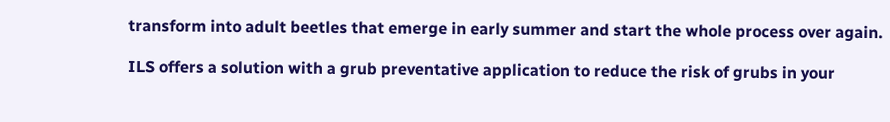transform into adult beetles that emerge in early summer and start the whole process over again.

ILS offers a solution with a grub preventative application to reduce the risk of grubs in your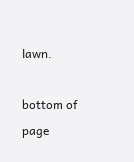lawn.

bottom of page